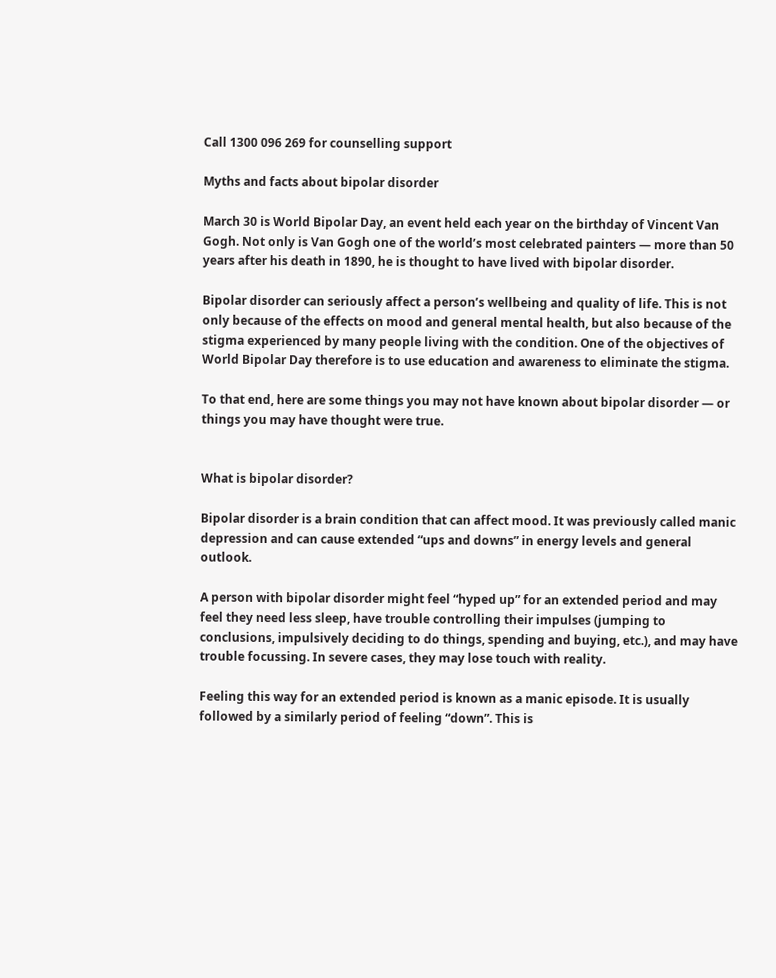Call 1300 096 269 for counselling support

Myths and facts about bipolar disorder

March 30 is World Bipolar Day, an event held each year on the birthday of Vincent Van Gogh. Not only is Van Gogh one of the world’s most celebrated painters — more than 50 years after his death in 1890, he is thought to have lived with bipolar disorder.

Bipolar disorder can seriously affect a person’s wellbeing and quality of life. This is not only because of the effects on mood and general mental health, but also because of the stigma experienced by many people living with the condition. One of the objectives of World Bipolar Day therefore is to use education and awareness to eliminate the stigma.

To that end, here are some things you may not have known about bipolar disorder — or things you may have thought were true.


What is bipolar disorder?

Bipolar disorder is a brain condition that can affect mood. It was previously called manic depression and can cause extended “ups and downs” in energy levels and general outlook.

A person with bipolar disorder might feel “hyped up” for an extended period and may feel they need less sleep, have trouble controlling their impulses (jumping to conclusions, impulsively deciding to do things, spending and buying, etc.), and may have trouble focussing. In severe cases, they may lose touch with reality.

Feeling this way for an extended period is known as a manic episode. It is usually followed by a similarly period of feeling “down”. This is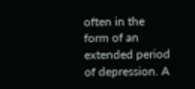often in the form of an extended period of depression. A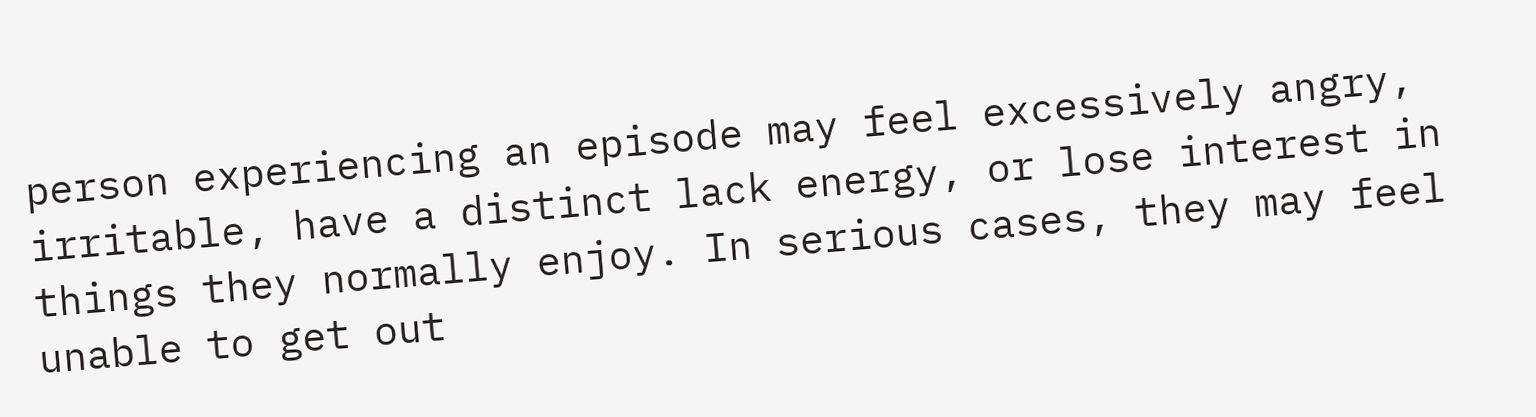person experiencing an episode may feel excessively angry, irritable, have a distinct lack energy, or lose interest in things they normally enjoy. In serious cases, they may feel unable to get out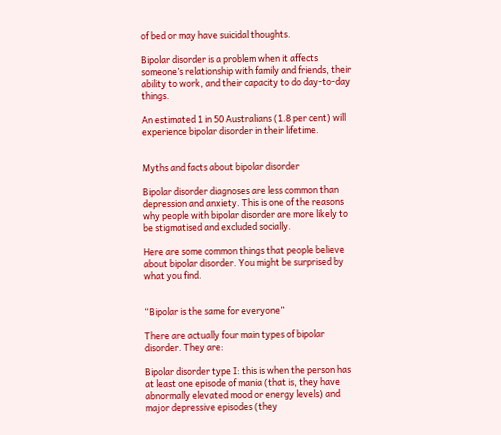of bed or may have suicidal thoughts.

Bipolar disorder is a problem when it affects someone’s relationship with family and friends, their ability to work, and their capacity to do day-to-day things.

An estimated 1 in 50 Australians (1.8 per cent) will experience bipolar disorder in their lifetime.


Myths and facts about bipolar disorder

Bipolar disorder diagnoses are less common than depression and anxiety. This is one of the reasons why people with bipolar disorder are more likely to be stigmatised and excluded socially.

Here are some common things that people believe about bipolar disorder. You might be surprised by what you find.


“Bipolar is the same for everyone”

There are actually four main types of bipolar disorder. They are:

Bipolar disorder type I: this is when the person has at least one episode of mania (that is, they have abnormally elevated mood or energy levels) and major depressive episodes (they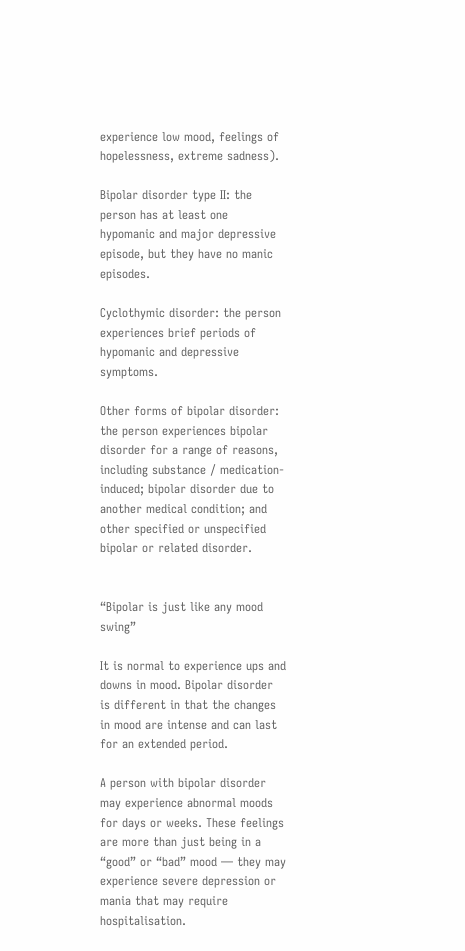experience low mood, feelings of hopelessness, extreme sadness).

Bipolar disorder type II: the person has at least one hypomanic and major depressive episode, but they have no manic episodes.

Cyclothymic disorder: the person experiences brief periods of hypomanic and depressive symptoms.

Other forms of bipolar disorder: the person experiences bipolar disorder for a range of reasons, including substance / medication-induced; bipolar disorder due to another medical condition; and other specified or unspecified bipolar or related disorder.


“Bipolar is just like any mood swing”

It is normal to experience ups and downs in mood. Bipolar disorder is different in that the changes in mood are intense and can last for an extended period.

A person with bipolar disorder may experience abnormal moods for days or weeks. These feelings are more than just being in a “good” or “bad” mood — they may experience severe depression or mania that may require hospitalisation.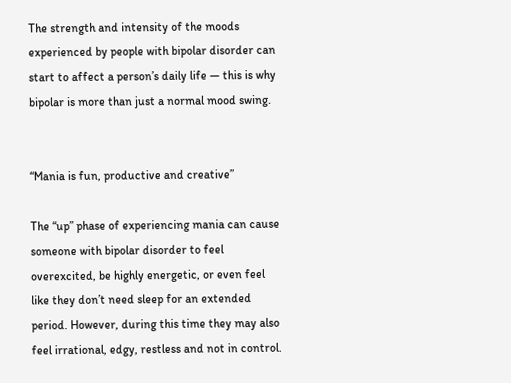The strength and intensity of the moods experienced by people with bipolar disorder can start to affect a person’s daily life — this is why bipolar is more than just a normal mood swing.


“Mania is fun, productive and creative”

The “up” phase of experiencing mania can cause someone with bipolar disorder to feel overexcited, be highly energetic, or even feel like they don’t need sleep for an extended period. However, during this time they may also feel irrational, edgy, restless and not in control.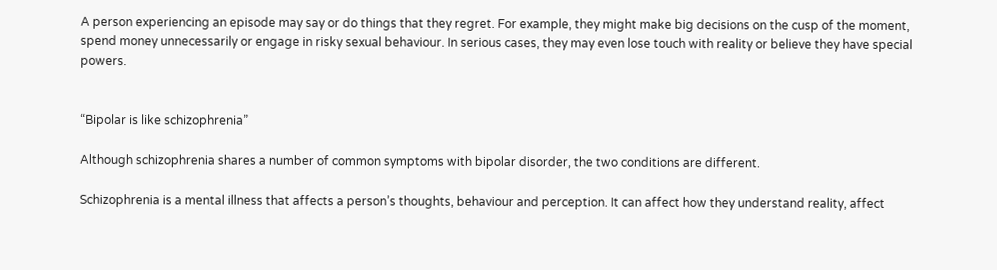A person experiencing an episode may say or do things that they regret. For example, they might make big decisions on the cusp of the moment, spend money unnecessarily or engage in risky sexual behaviour. In serious cases, they may even lose touch with reality or believe they have special powers.


“Bipolar is like schizophrenia”

Although schizophrenia shares a number of common symptoms with bipolar disorder, the two conditions are different.

Schizophrenia is a mental illness that affects a person’s thoughts, behaviour and perception. It can affect how they understand reality, affect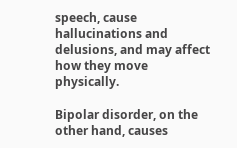speech, cause hallucinations and delusions, and may affect how they move physically.

Bipolar disorder, on the other hand, causes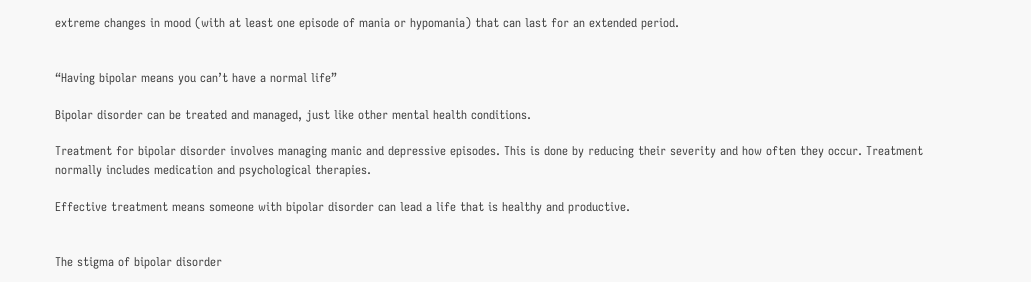extreme changes in mood (with at least one episode of mania or hypomania) that can last for an extended period.


“Having bipolar means you can’t have a normal life”

Bipolar disorder can be treated and managed, just like other mental health conditions.

Treatment for bipolar disorder involves managing manic and depressive episodes. This is done by reducing their severity and how often they occur. Treatment normally includes medication and psychological therapies.

Effective treatment means someone with bipolar disorder can lead a life that is healthy and productive.


The stigma of bipolar disorder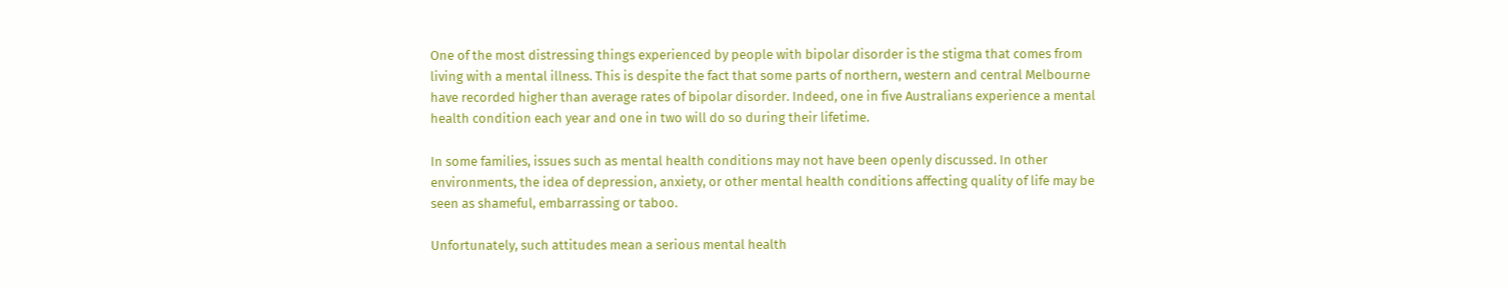One of the most distressing things experienced by people with bipolar disorder is the stigma that comes from living with a mental illness. This is despite the fact that some parts of northern, western and central Melbourne have recorded higher than average rates of bipolar disorder. Indeed, one in five Australians experience a mental health condition each year and one in two will do so during their lifetime.

In some families, issues such as mental health conditions may not have been openly discussed. In other environments, the idea of depression, anxiety, or other mental health conditions affecting quality of life may be seen as shameful, embarrassing or taboo.

Unfortunately, such attitudes mean a serious mental health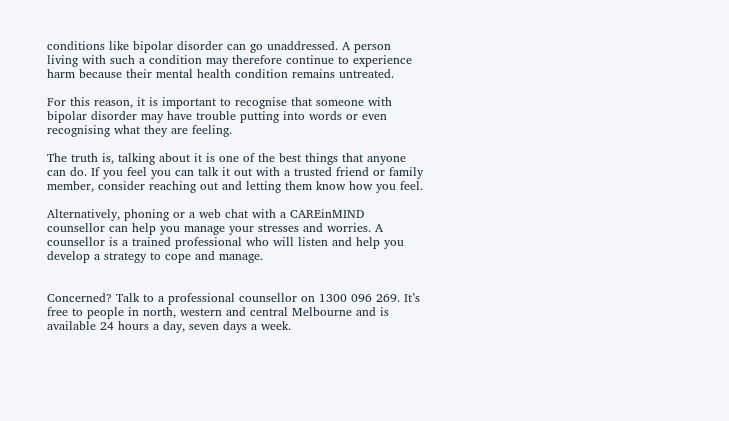conditions like bipolar disorder can go unaddressed. A person living with such a condition may therefore continue to experience harm because their mental health condition remains untreated.

For this reason, it is important to recognise that someone with bipolar disorder may have trouble putting into words or even recognising what they are feeling.

The truth is, talking about it is one of the best things that anyone can do. If you feel you can talk it out with a trusted friend or family member, consider reaching out and letting them know how you feel.

Alternatively, phoning or a web chat with a CAREinMIND counsellor can help you manage your stresses and worries. A counsellor is a trained professional who will listen and help you develop a strategy to cope and manage.


Concerned? Talk to a professional counsellor on 1300 096 269. It’s free to people in north, western and central Melbourne and is available 24 hours a day, seven days a week.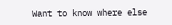Want to know where else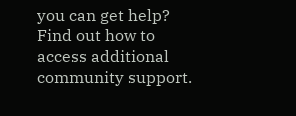you can get help? Find out how to access additional community support.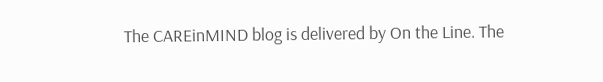The CAREinMIND blog is delivered by On the Line. The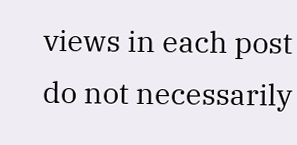views in each post do not necessarily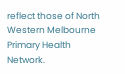reflect those of North Western Melbourne Primary Health Network.